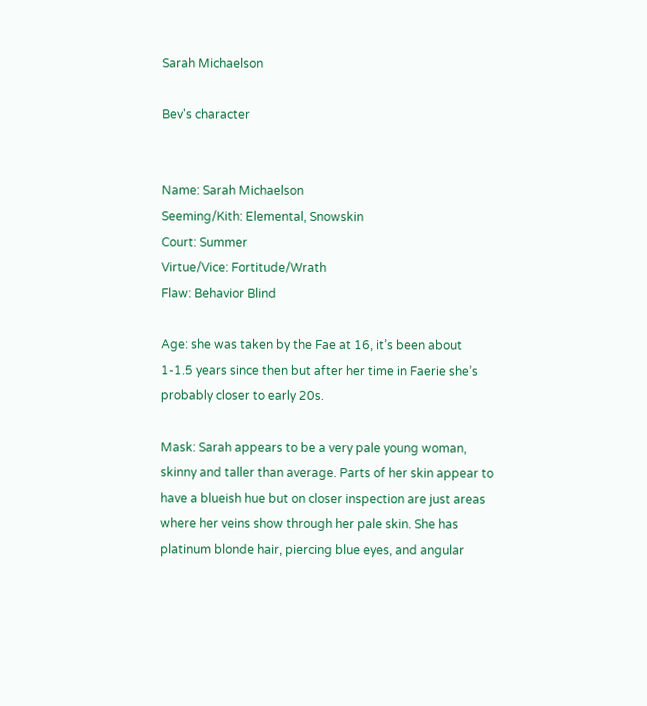Sarah Michaelson

Bev's character


Name: Sarah Michaelson
Seeming/Kith: Elemental, Snowskin
Court: Summer
Virtue/Vice: Fortitude/Wrath
Flaw: Behavior Blind

Age: she was taken by the Fae at 16, it’s been about 1-1.5 years since then but after her time in Faerie she’s probably closer to early 20s.

Mask: Sarah appears to be a very pale young woman, skinny and taller than average. Parts of her skin appear to have a blueish hue but on closer inspection are just areas where her veins show through her pale skin. She has platinum blonde hair, piercing blue eyes, and angular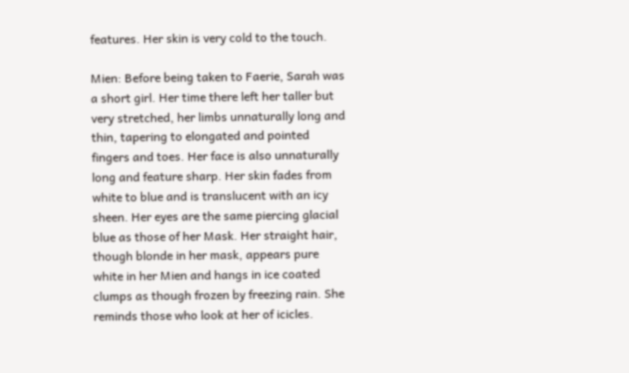features. Her skin is very cold to the touch.

Mien: Before being taken to Faerie, Sarah was a short girl. Her time there left her taller but very stretched, her limbs unnaturally long and thin, tapering to elongated and pointed fingers and toes. Her face is also unnaturally long and feature sharp. Her skin fades from white to blue and is translucent with an icy sheen. Her eyes are the same piercing glacial blue as those of her Mask. Her straight hair, though blonde in her mask, appears pure white in her Mien and hangs in ice coated clumps as though frozen by freezing rain. She reminds those who look at her of icicles.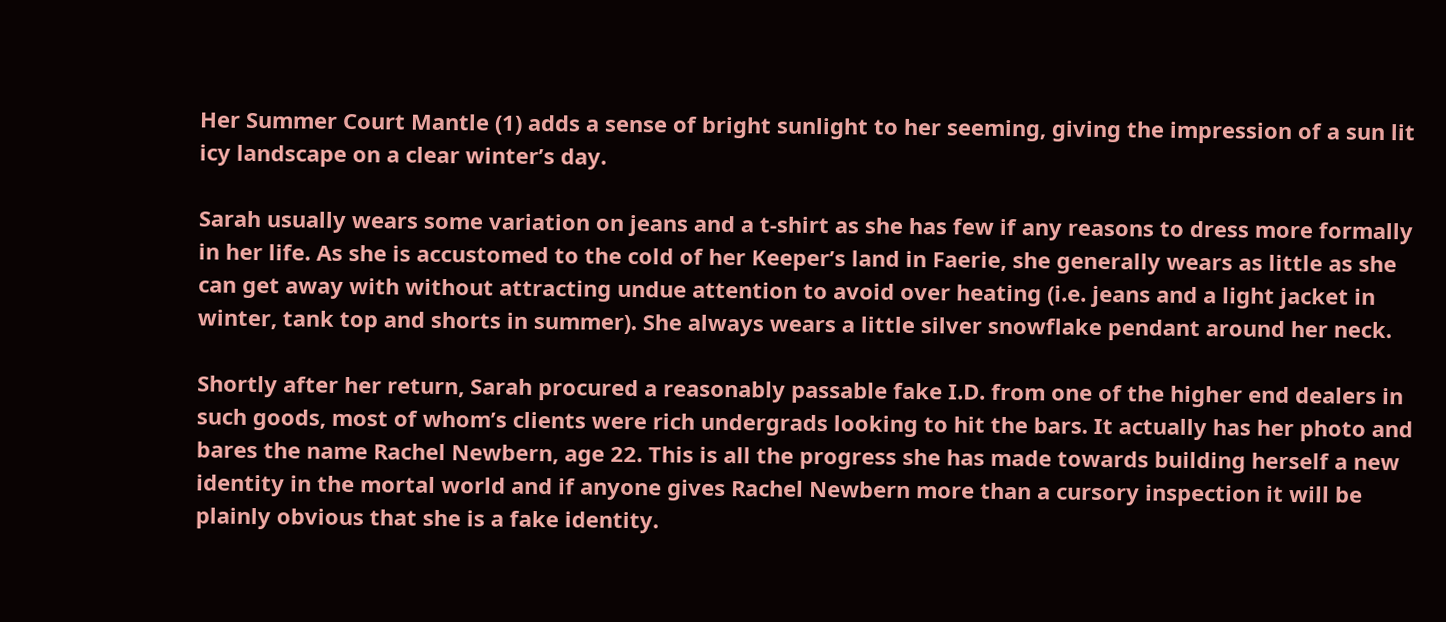Her Summer Court Mantle (1) adds a sense of bright sunlight to her seeming, giving the impression of a sun lit icy landscape on a clear winter’s day.

Sarah usually wears some variation on jeans and a t-shirt as she has few if any reasons to dress more formally in her life. As she is accustomed to the cold of her Keeper’s land in Faerie, she generally wears as little as she can get away with without attracting undue attention to avoid over heating (i.e. jeans and a light jacket in winter, tank top and shorts in summer). She always wears a little silver snowflake pendant around her neck.

Shortly after her return, Sarah procured a reasonably passable fake I.D. from one of the higher end dealers in such goods, most of whom’s clients were rich undergrads looking to hit the bars. It actually has her photo and bares the name Rachel Newbern, age 22. This is all the progress she has made towards building herself a new identity in the mortal world and if anyone gives Rachel Newbern more than a cursory inspection it will be plainly obvious that she is a fake identity.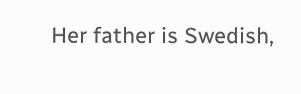Her father is Swedish,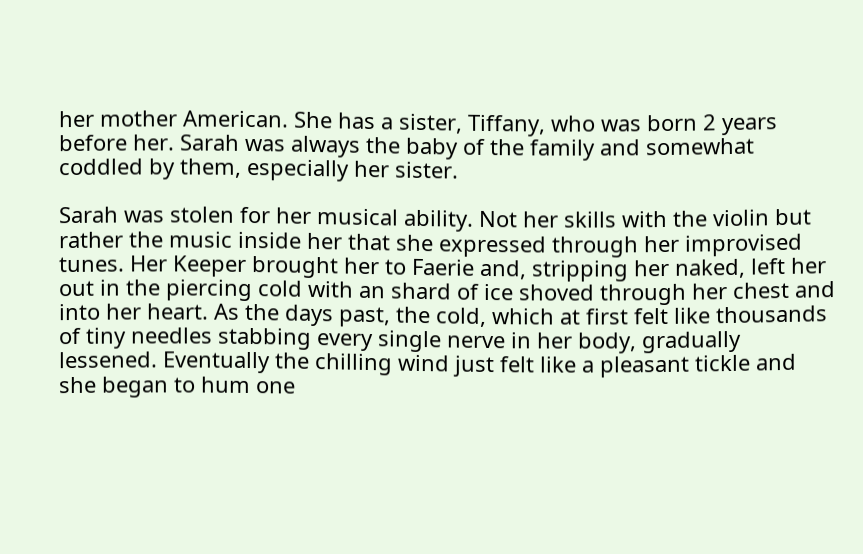her mother American. She has a sister, Tiffany, who was born 2 years before her. Sarah was always the baby of the family and somewhat coddled by them, especially her sister.

Sarah was stolen for her musical ability. Not her skills with the violin but rather the music inside her that she expressed through her improvised tunes. Her Keeper brought her to Faerie and, stripping her naked, left her out in the piercing cold with an shard of ice shoved through her chest and into her heart. As the days past, the cold, which at first felt like thousands of tiny needles stabbing every single nerve in her body, gradually lessened. Eventually the chilling wind just felt like a pleasant tickle and she began to hum one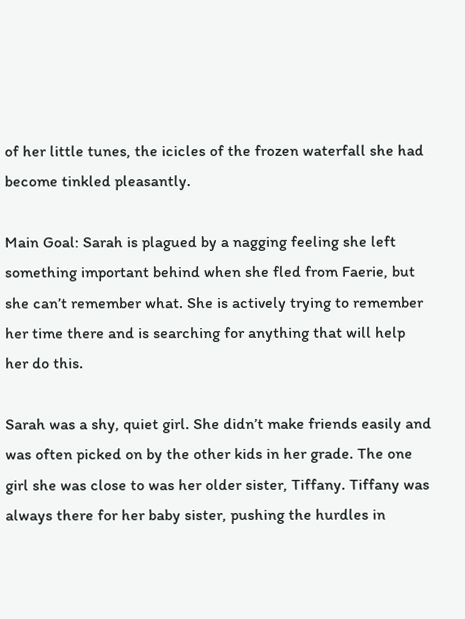of her little tunes, the icicles of the frozen waterfall she had become tinkled pleasantly.

Main Goal: Sarah is plagued by a nagging feeling she left something important behind when she fled from Faerie, but she can’t remember what. She is actively trying to remember her time there and is searching for anything that will help her do this.

Sarah was a shy, quiet girl. She didn’t make friends easily and was often picked on by the other kids in her grade. The one girl she was close to was her older sister, Tiffany. Tiffany was always there for her baby sister, pushing the hurdles in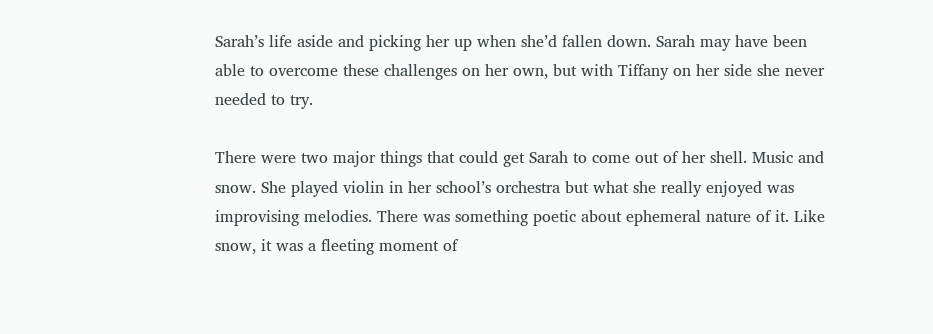Sarah’s life aside and picking her up when she’d fallen down. Sarah may have been able to overcome these challenges on her own, but with Tiffany on her side she never needed to try.

There were two major things that could get Sarah to come out of her shell. Music and snow. She played violin in her school’s orchestra but what she really enjoyed was improvising melodies. There was something poetic about ephemeral nature of it. Like snow, it was a fleeting moment of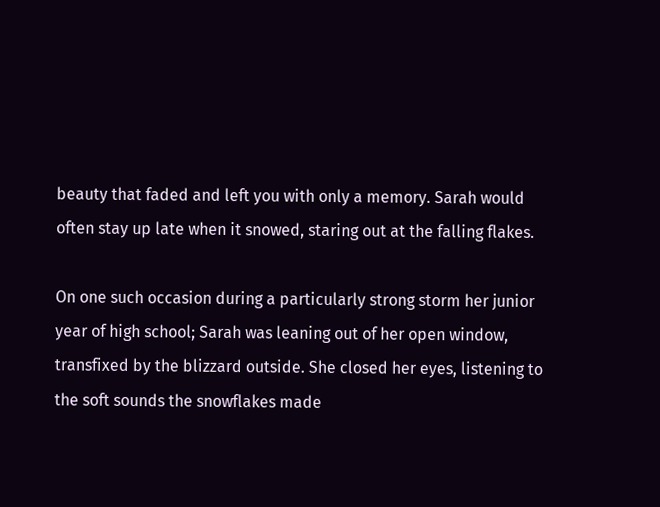beauty that faded and left you with only a memory. Sarah would often stay up late when it snowed, staring out at the falling flakes.

On one such occasion during a particularly strong storm her junior year of high school; Sarah was leaning out of her open window, transfixed by the blizzard outside. She closed her eyes, listening to the soft sounds the snowflakes made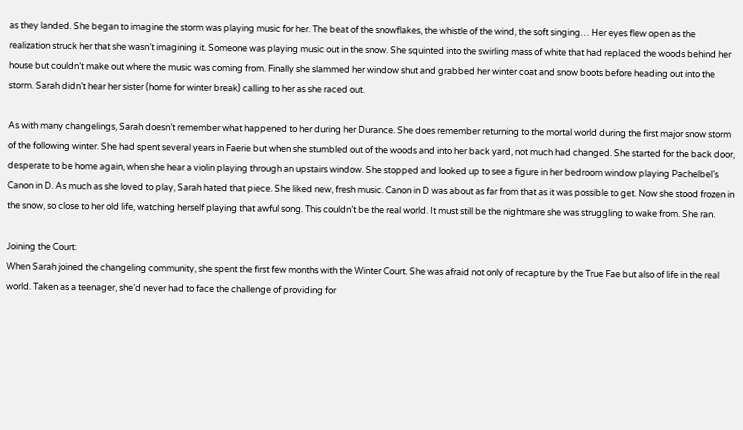as they landed. She began to imagine the storm was playing music for her. The beat of the snowflakes, the whistle of the wind, the soft singing… Her eyes flew open as the realization struck her that she wasn’t imagining it. Someone was playing music out in the snow. She squinted into the swirling mass of white that had replaced the woods behind her house but couldn’t make out where the music was coming from. Finally she slammed her window shut and grabbed her winter coat and snow boots before heading out into the storm. Sarah didn’t hear her sister (home for winter break) calling to her as she raced out.

As with many changelings, Sarah doesn’t remember what happened to her during her Durance. She does remember returning to the mortal world during the first major snow storm of the following winter. She had spent several years in Faerie but when she stumbled out of the woods and into her back yard, not much had changed. She started for the back door, desperate to be home again, when she hear a violin playing through an upstairs window. She stopped and looked up to see a figure in her bedroom window playing Pachelbel’s Canon in D. As much as she loved to play, Sarah hated that piece. She liked new, fresh music. Canon in D was about as far from that as it was possible to get. Now she stood frozen in the snow, so close to her old life, watching herself playing that awful song. This couldn’t be the real world. It must still be the nightmare she was struggling to wake from. She ran.

Joining the Court:
When Sarah joined the changeling community, she spent the first few months with the Winter Court. She was afraid not only of recapture by the True Fae but also of life in the real world. Taken as a teenager, she’d never had to face the challenge of providing for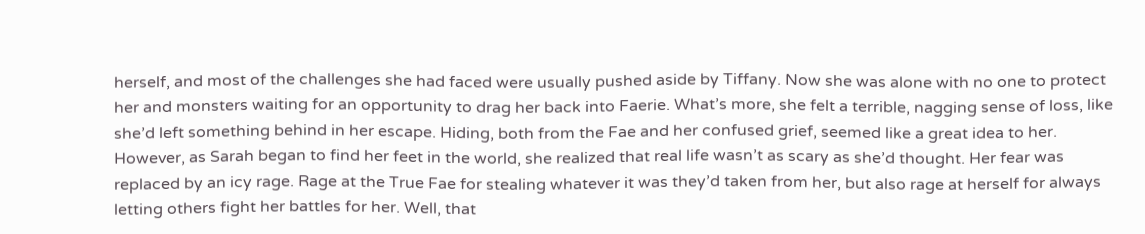herself, and most of the challenges she had faced were usually pushed aside by Tiffany. Now she was alone with no one to protect her and monsters waiting for an opportunity to drag her back into Faerie. What’s more, she felt a terrible, nagging sense of loss, like she’d left something behind in her escape. Hiding, both from the Fae and her confused grief, seemed like a great idea to her. However, as Sarah began to find her feet in the world, she realized that real life wasn’t as scary as she’d thought. Her fear was replaced by an icy rage. Rage at the True Fae for stealing whatever it was they’d taken from her, but also rage at herself for always letting others fight her battles for her. Well, that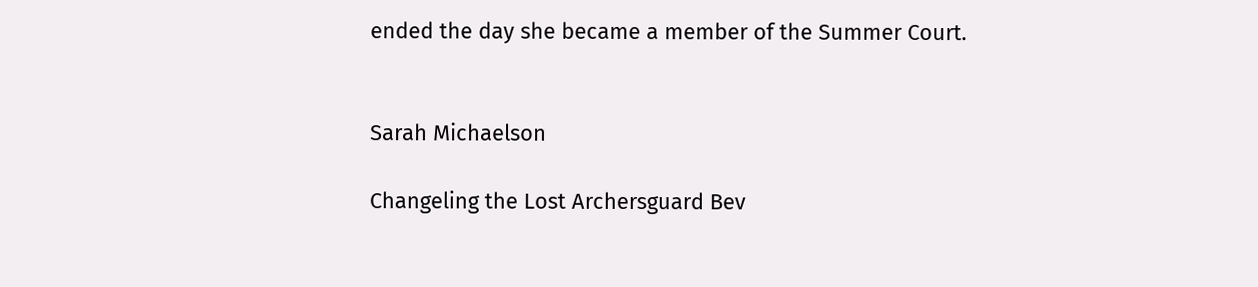ended the day she became a member of the Summer Court.


Sarah Michaelson

Changeling the Lost Archersguard Bev